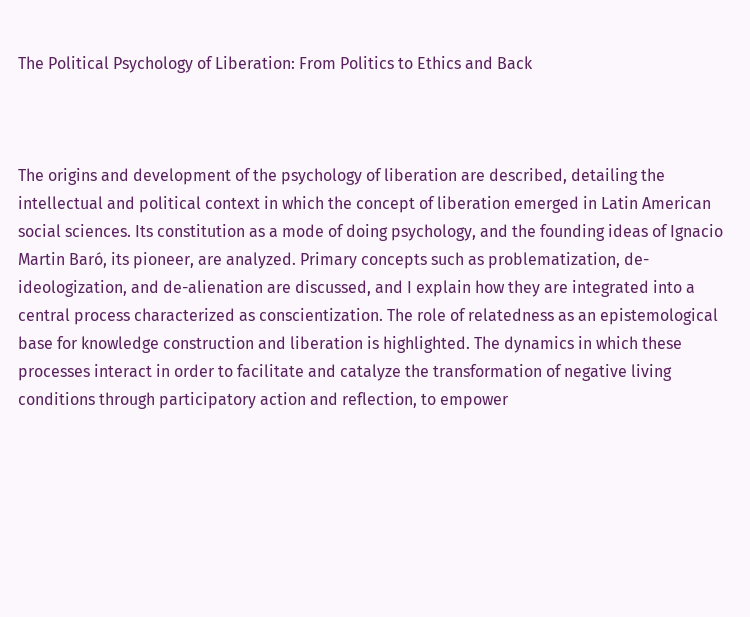The Political Psychology of Liberation: From Politics to Ethics and Back



The origins and development of the psychology of liberation are described, detailing the intellectual and political context in which the concept of liberation emerged in Latin American social sciences. Its constitution as a mode of doing psychology, and the founding ideas of Ignacio Martin Baró, its pioneer, are analyzed. Primary concepts such as problematization, de-ideologization, and de-alienation are discussed, and I explain how they are integrated into a central process characterized as conscientization. The role of relatedness as an epistemological base for knowledge construction and liberation is highlighted. The dynamics in which these processes interact in order to facilitate and catalyze the transformation of negative living conditions through participatory action and reflection, to empower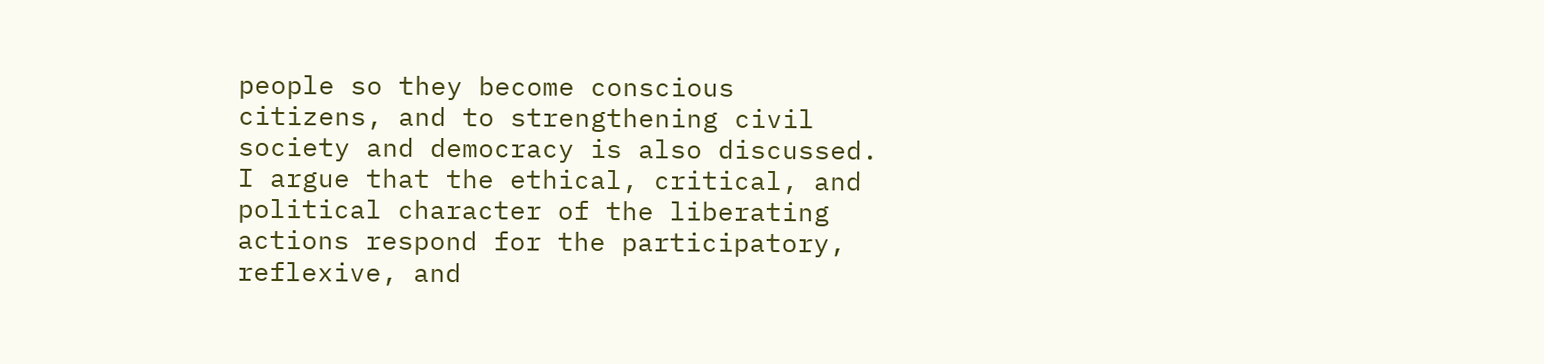people so they become conscious citizens, and to strengthening civil society and democracy is also discussed. I argue that the ethical, critical, and political character of the liberating actions respond for the participatory, reflexive, and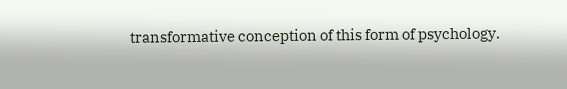transformative conception of this form of psychology.